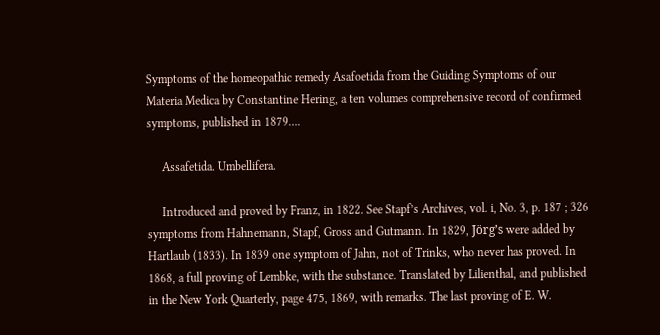Symptoms of the homeopathic remedy Asafoetida from the Guiding Symptoms of our Materia Medica by Constantine Hering, a ten volumes comprehensive record of confirmed symptoms, published in 1879….

     Assafetida. Umbellifera.

     Introduced and proved by Franz, in 1822. See Stapf’s Archives, vol. i, No. 3, p. 187 ; 326 symptoms from Hahnemann, Stapf, Gross and Gutmann. In 1829, Jörg’s were added by Hartlaub (1833). In 1839 one symptom of Jahn, not of Trinks, who never has proved. In 1868, a full proving of Lembke, with the substance. Translated by Lilienthal, and published in the New York Quarterly, page 475, 1869, with remarks. The last proving of E. W.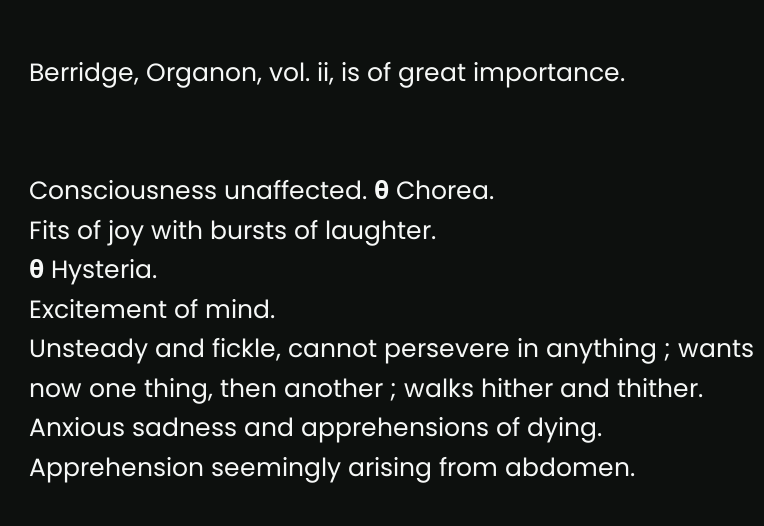Berridge, Organon, vol. ii, is of great importance.


Consciousness unaffected. θ Chorea.
Fits of joy with bursts of laughter.
θ Hysteria.
Excitement of mind.
Unsteady and fickle, cannot persevere in anything ; wants now one thing, then another ; walks hither and thither.
Anxious sadness and apprehensions of dying.
Apprehension seemingly arising from abdomen.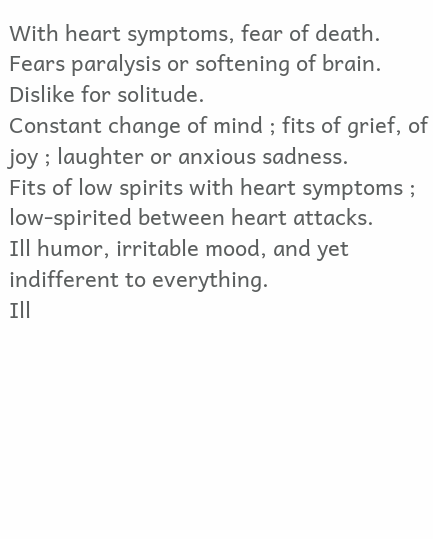With heart symptoms, fear of death.
Fears paralysis or softening of brain.
Dislike for solitude.
Constant change of mind ; fits of grief, of joy ; laughter or anxious sadness.
Fits of low spirits with heart symptoms ; low-spirited between heart attacks.
Ill humor, irritable mood, and yet indifferent to everything.
Ill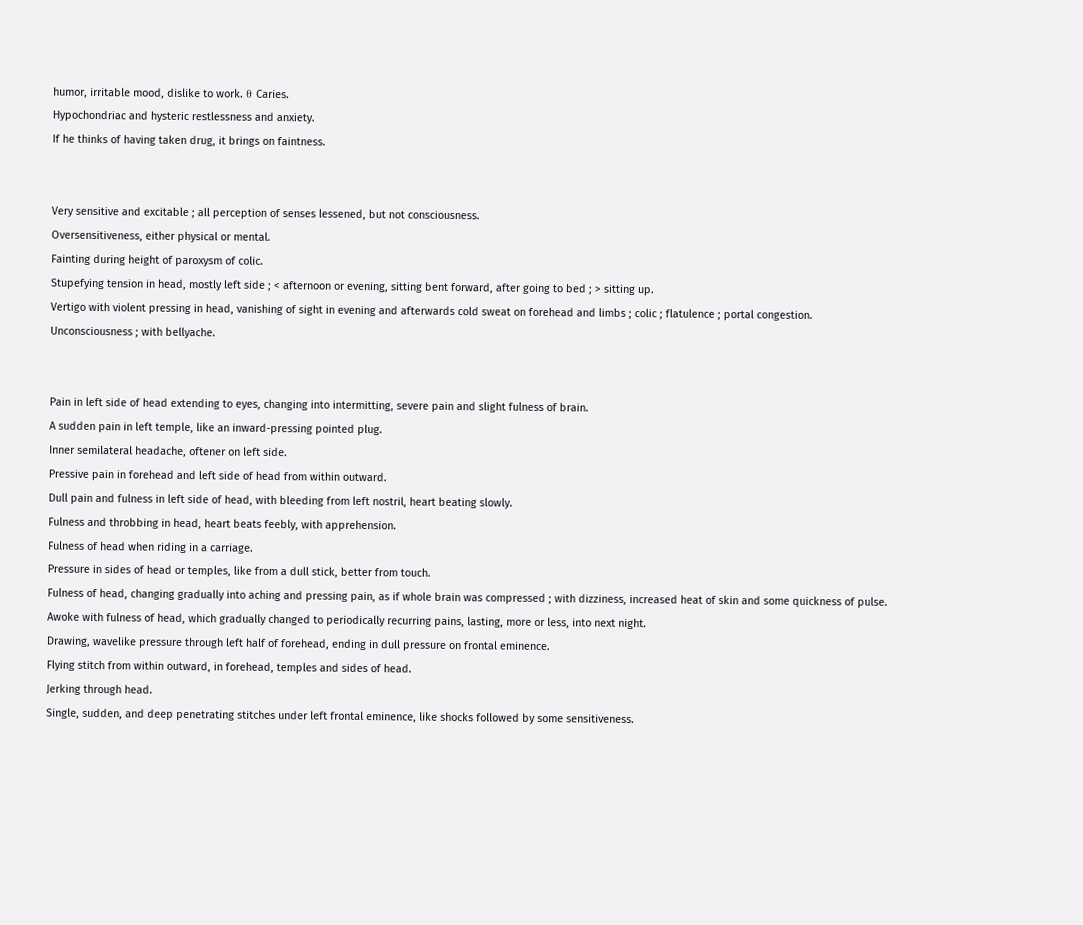humor, irritable mood, dislike to work. θ Caries.
Hypochondriac and hysteric restlessness and anxiety.
If he thinks of having taken drug, it brings on faintness.


Very sensitive and excitable ; all perception of senses lessened, but not consciousness.
Oversensitiveness, either physical or mental.
Fainting during height of paroxysm of colic.
Stupefying tension in head, mostly left side ; < afternoon or evening, sitting bent forward, after going to bed ; > sitting up.
Vertigo with violent pressing in head, vanishing of sight in evening and afterwards cold sweat on forehead and limbs ; colic ; flatulence ; portal congestion.
Unconsciousness ; with bellyache.


Pain in left side of head extending to eyes, changing into intermitting, severe pain and slight fulness of brain.
A sudden pain in left temple, like an inward-pressing pointed plug.
Inner semilateral headache, oftener on left side.
Pressive pain in forehead and left side of head from within outward.
Dull pain and fulness in left side of head, with bleeding from left nostril, heart beating slowly.
Fulness and throbbing in head, heart beats feebly, with apprehension.
Fulness of head when riding in a carriage.
Pressure in sides of head or temples, like from a dull stick, better from touch.
Fulness of head, changing gradually into aching and pressing pain, as if whole brain was compressed ; with dizziness, increased heat of skin and some quickness of pulse.
Awoke with fulness of head, which gradually changed to periodically recurring pains, lasting, more or less, into next night.
Drawing, wavelike pressure through left half of forehead, ending in dull pressure on frontal eminence.
Flying stitch from within outward, in forehead, temples and sides of head.
Jerking through head.
Single, sudden, and deep penetrating stitches under left frontal eminence, like shocks followed by some sensitiveness.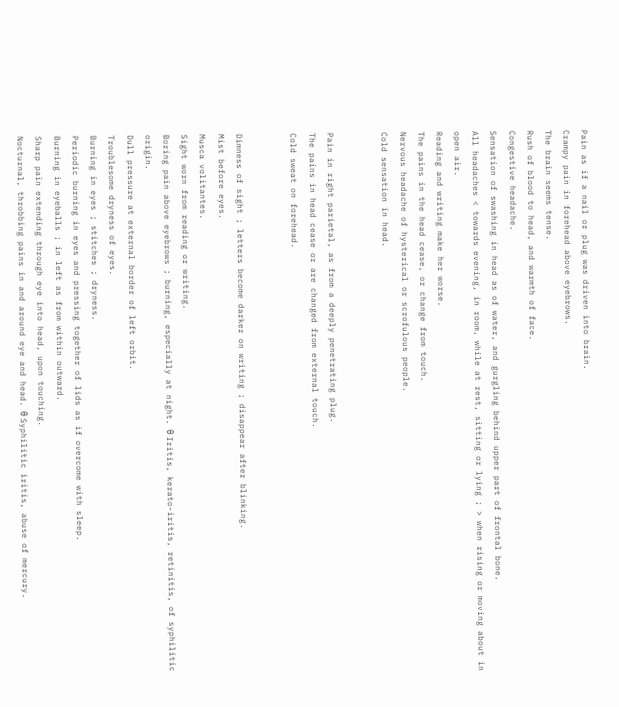Pain as if a nail or plug was driven into brain.
Crampy pain in forehead above eyebrows.
The brain seems tense.
Rush of blood to head, and warmth of face.
Congestive headache.
Sensation of swashing in head as of water, and gurgling behind upper part of frontal bone.
All headaches < towards evening, in room, while at rest, sitting or lying ; > when rising or moving about in open air.
Reading and writing make her worse.
The pains in the head cease, or change from touch.
Nervous headache of hysterical or scrofulous people.
Cold sensation in head.


Pain in right parietal, as from a deeply penetrating plug.
The pains in head cease or are changed from external touch.
Cold sweat on forehead.


Dimness of sight ; letters become darker on writing ; disappear after blinking.
Mist before eyes.
Musca volitantes.
Sight worn from reading or writing.
Boring pain above eyebrows ; burning, especially at night. θ Iritis, kerato-iritis, retinitis, of syphilitic origin.
Dull pressure at external border of left orbit.
Troublesome dryness of eyes.
Burning in eyes ; stitches ; dryness.
Periodic burning in eyes and pressing together of lids as if overcome with sleep.
Burning in eyeballs ; in left as from within outward.
Sharp pain extending through eye into head, upon touching.
Nocturnal, throbbing pains in and around eye and head. θ Syphilitic iritis, abuse of mercury.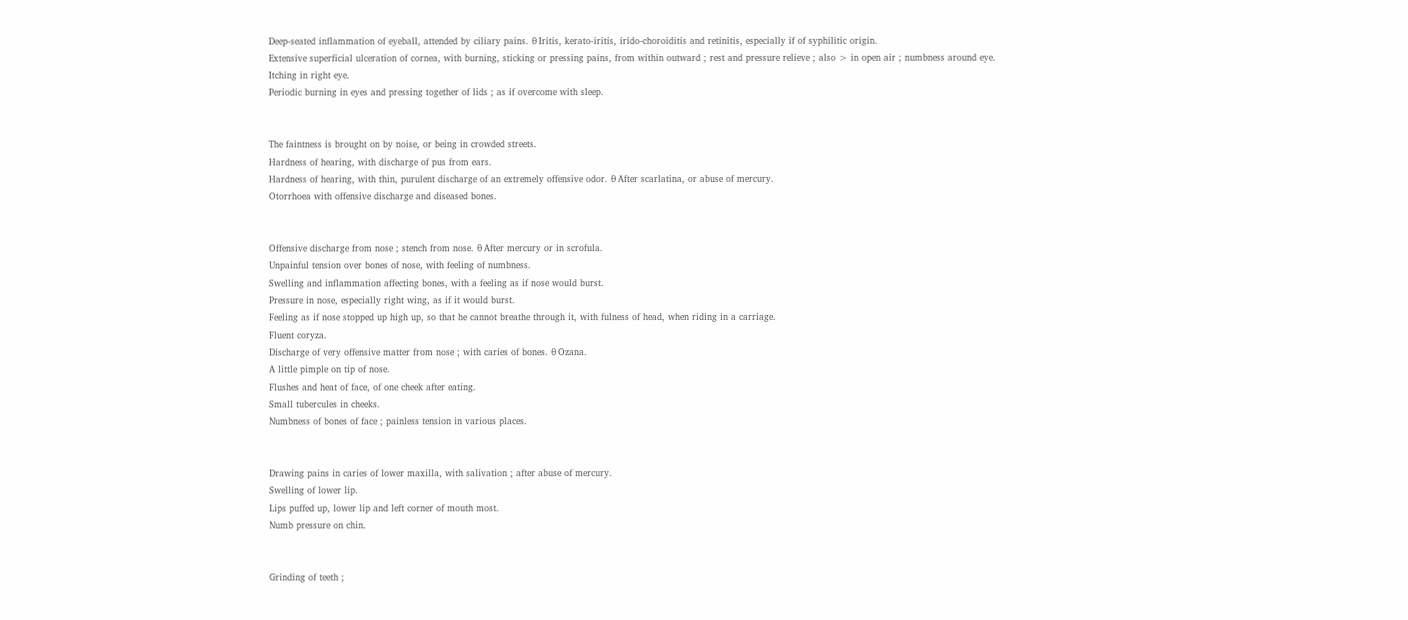Deep-seated inflammation of eyeball, attended by ciliary pains. θ Iritis, kerato-iritis, irido-choroiditis and retinitis, especially if of syphilitic origin.
Extensive superficial ulceration of cornea, with burning, sticking or pressing pains, from within outward ; rest and pressure relieve ; also > in open air ; numbness around eye.
Itching in right eye.
Periodic burning in eyes and pressing together of lids ; as if overcome with sleep.


The faintness is brought on by noise, or being in crowded streets.
Hardness of hearing, with discharge of pus from ears.
Hardness of hearing, with thin, purulent discharge of an extremely offensive odor. θ After scarlatina, or abuse of mercury.
Otorrhoea with offensive discharge and diseased bones.


Offensive discharge from nose ; stench from nose. θ After mercury or in scrofula.
Unpainful tension over bones of nose, with feeling of numbness.
Swelling and inflammation affecting bones, with a feeling as if nose would burst.
Pressure in nose, especially right wing, as if it would burst.
Feeling as if nose stopped up high up, so that he cannot breathe through it, with fulness of head, when riding in a carriage.
Fluent coryza.
Discharge of very offensive matter from nose ; with caries of bones. θ Ozana.
A little pimple on tip of nose.
Flushes and heat of face, of one cheek after eating.
Small tubercules in cheeks.
Numbness of bones of face ; painless tension in various places.


Drawing pains in caries of lower maxilla, with salivation ; after abuse of mercury.
Swelling of lower lip.
Lips puffed up, lower lip and left corner of mouth most.
Numb pressure on chin.


Grinding of teeth ;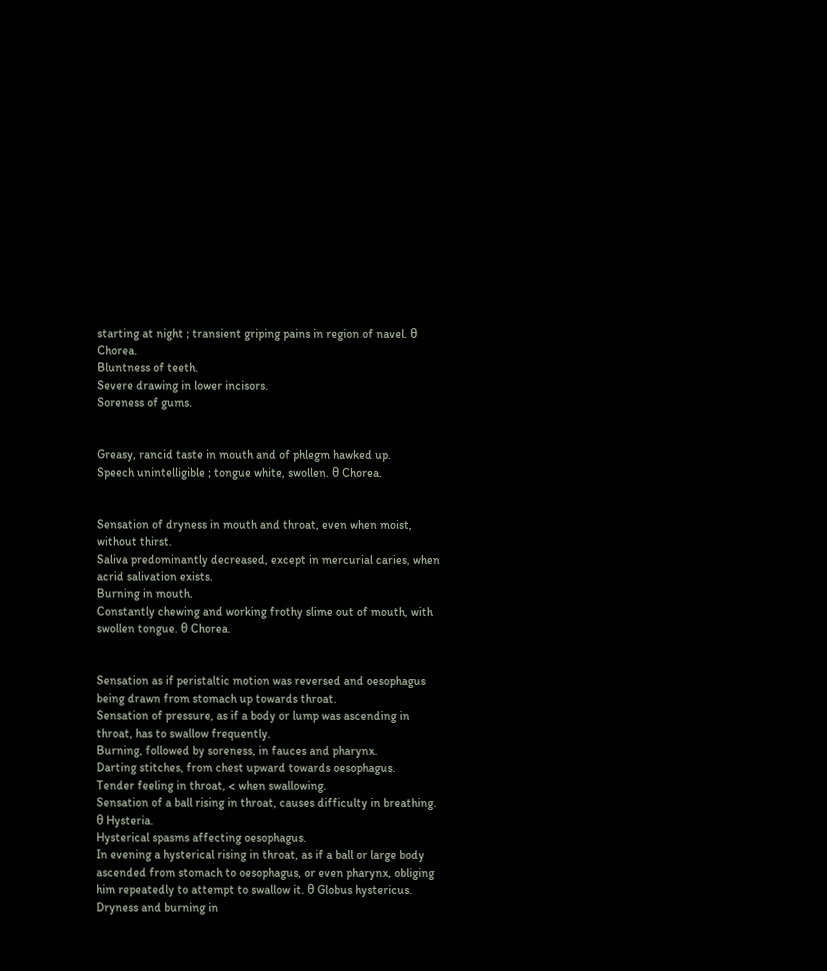starting at night ; transient griping pains in region of navel. θ Chorea.
Bluntness of teeth.
Severe drawing in lower incisors.
Soreness of gums.


Greasy, rancid taste in mouth and of phlegm hawked up.
Speech unintelligible ; tongue white, swollen. θ Chorea.


Sensation of dryness in mouth and throat, even when moist, without thirst.
Saliva predominantly decreased, except in mercurial caries, when acrid salivation exists.
Burning in mouth.
Constantly chewing and working frothy slime out of mouth, with swollen tongue. θ Chorea.


Sensation as if peristaltic motion was reversed and oesophagus being drawn from stomach up towards throat.
Sensation of pressure, as if a body or lump was ascending in throat, has to swallow frequently.
Burning, followed by soreness, in fauces and pharynx.
Darting stitches, from chest upward towards oesophagus.
Tender feeling in throat, < when swallowing.
Sensation of a ball rising in throat, causes difficulty in breathing. θ Hysteria.
Hysterical spasms affecting oesophagus.
In evening a hysterical rising in throat, as if a ball or large body ascended from stomach to oesophagus, or even pharynx, obliging him repeatedly to attempt to swallow it. θ Globus hystericus.
Dryness and burning in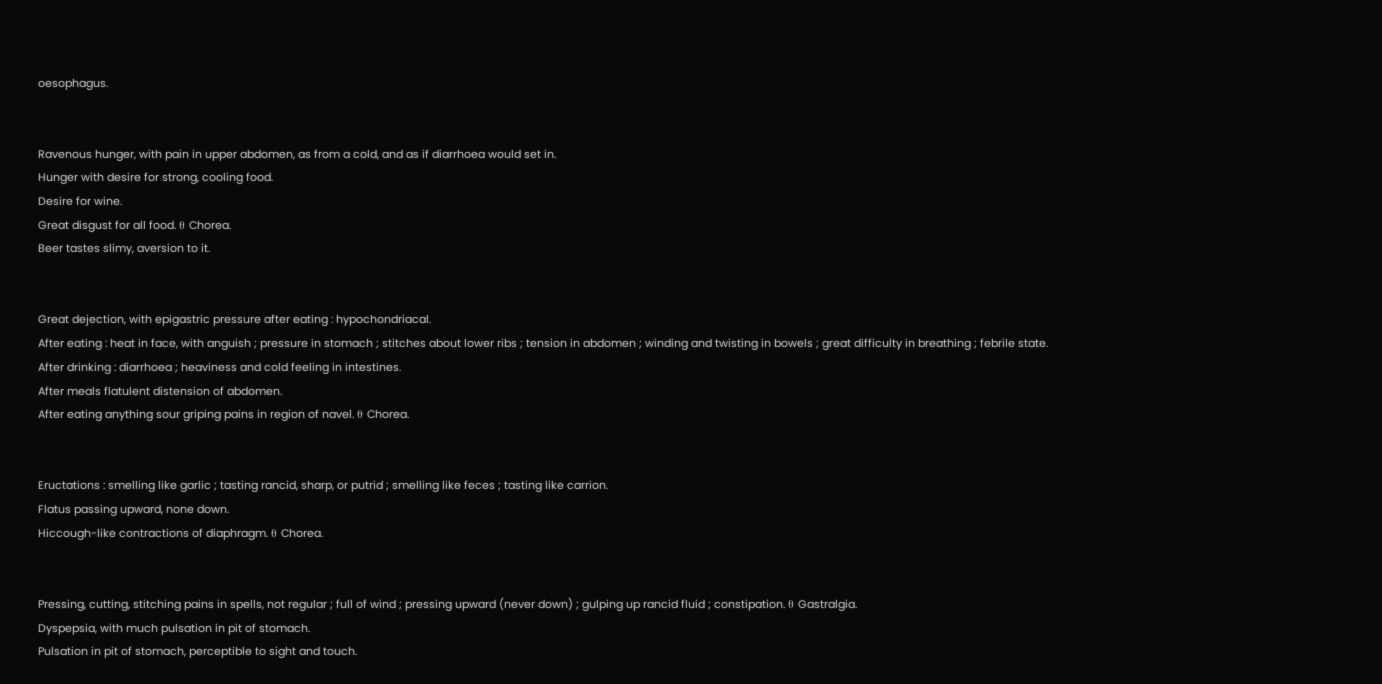oesophagus.


Ravenous hunger, with pain in upper abdomen, as from a cold, and as if diarrhoea would set in.
Hunger with desire for strong, cooling food.
Desire for wine.
Great disgust for all food. θ Chorea.
Beer tastes slimy, aversion to it.


Great dejection, with epigastric pressure after eating : hypochondriacal.
After eating : heat in face, with anguish ; pressure in stomach ; stitches about lower ribs ; tension in abdomen ; winding and twisting in bowels ; great difficulty in breathing ; febrile state.
After drinking : diarrhoea ; heaviness and cold feeling in intestines.
After meals flatulent distension of abdomen.
After eating anything sour griping pains in region of navel. θ Chorea.


Eructations : smelling like garlic ; tasting rancid, sharp, or putrid ; smelling like feces ; tasting like carrion.
Flatus passing upward, none down.
Hiccough-like contractions of diaphragm. θ Chorea.


Pressing, cutting, stitching pains in spells, not regular ; full of wind ; pressing upward (never down) ; gulping up rancid fluid ; constipation. θ Gastralgia.
Dyspepsia, with much pulsation in pit of stomach.
Pulsation in pit of stomach, perceptible to sight and touch.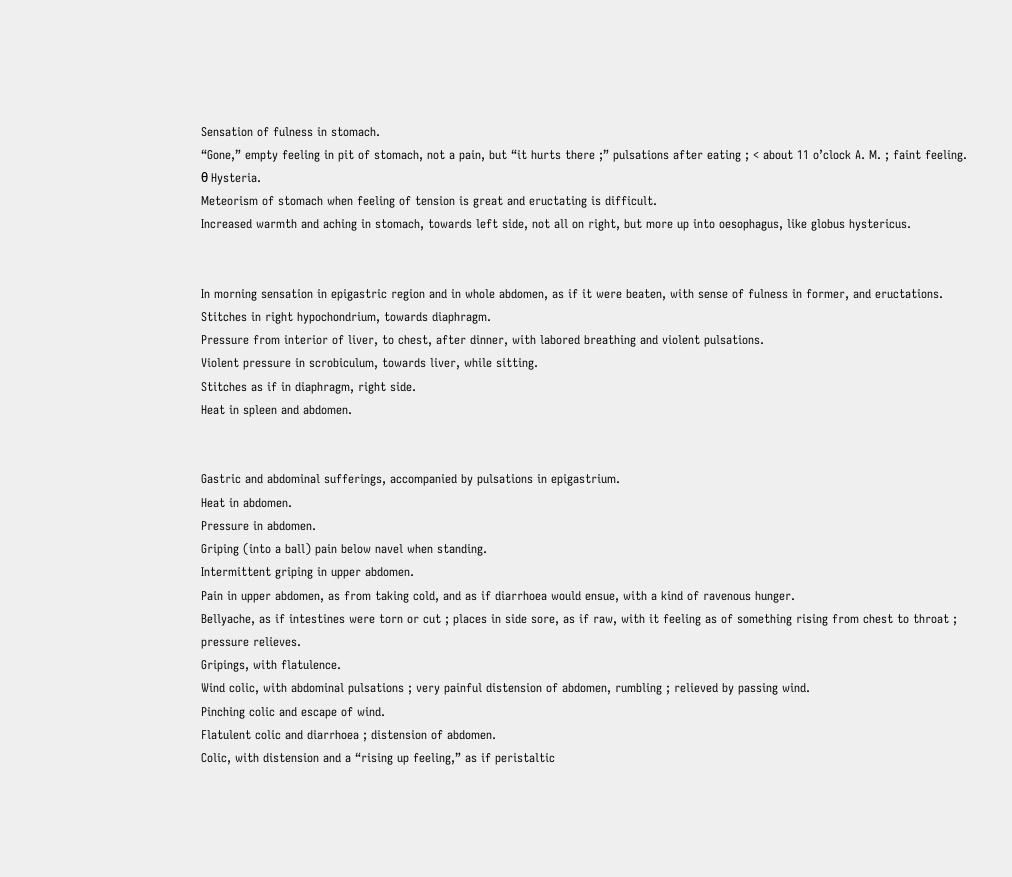Sensation of fulness in stomach.
“Gone,” empty feeling in pit of stomach, not a pain, but “it hurts there ;” pulsations after eating ; < about 11 o’clock A. M. ; faint feeling. θ Hysteria.
Meteorism of stomach when feeling of tension is great and eructating is difficult.
Increased warmth and aching in stomach, towards left side, not all on right, but more up into oesophagus, like globus hystericus.


In morning sensation in epigastric region and in whole abdomen, as if it were beaten, with sense of fulness in former, and eructations.
Stitches in right hypochondrium, towards diaphragm.
Pressure from interior of liver, to chest, after dinner, with labored breathing and violent pulsations.
Violent pressure in scrobiculum, towards liver, while sitting.
Stitches as if in diaphragm, right side.
Heat in spleen and abdomen.


Gastric and abdominal sufferings, accompanied by pulsations in epigastrium.
Heat in abdomen.
Pressure in abdomen.
Griping (into a ball) pain below navel when standing.
Intermittent griping in upper abdomen.
Pain in upper abdomen, as from taking cold, and as if diarrhoea would ensue, with a kind of ravenous hunger.
Bellyache, as if intestines were torn or cut ; places in side sore, as if raw, with it feeling as of something rising from chest to throat ; pressure relieves.
Gripings, with flatulence.
Wind colic, with abdominal pulsations ; very painful distension of abdomen, rumbling ; relieved by passing wind.
Pinching colic and escape of wind.
Flatulent colic and diarrhoea ; distension of abdomen.
Colic, with distension and a “rising up feeling,” as if peristaltic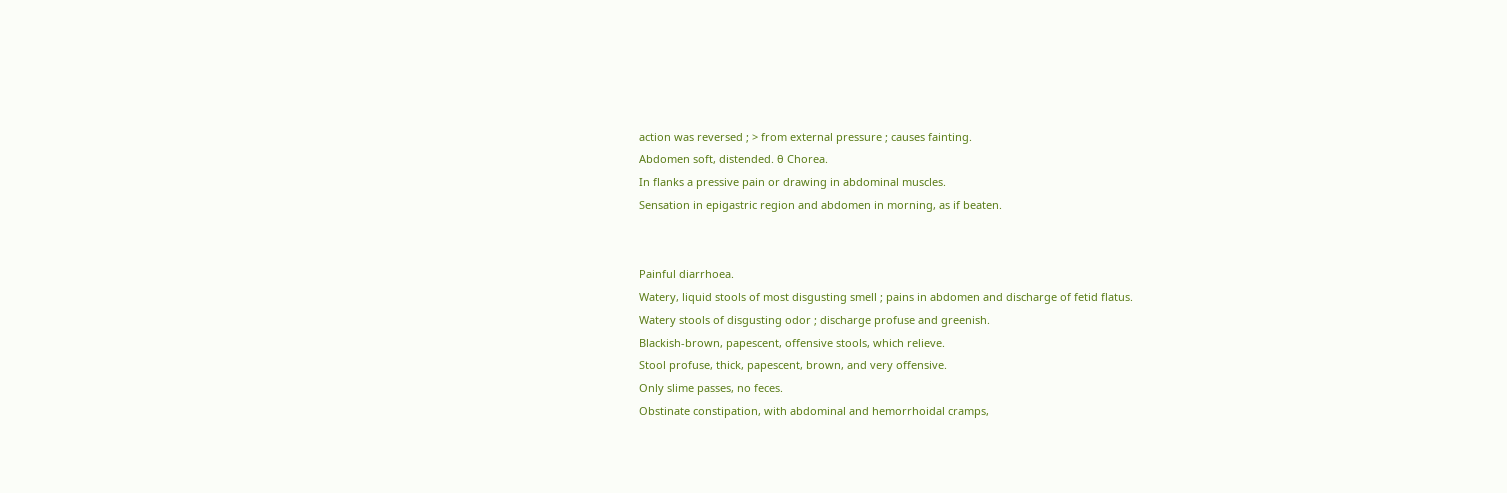action was reversed ; > from external pressure ; causes fainting.
Abdomen soft, distended. θ Chorea.
In flanks a pressive pain or drawing in abdominal muscles.
Sensation in epigastric region and abdomen in morning, as if beaten.


Painful diarrhoea.
Watery, liquid stools of most disgusting smell ; pains in abdomen and discharge of fetid flatus.
Watery stools of disgusting odor ; discharge profuse and greenish.
Blackish-brown, papescent, offensive stools, which relieve.
Stool profuse, thick, papescent, brown, and very offensive.
Only slime passes, no feces.
Obstinate constipation, with abdominal and hemorrhoidal cramps,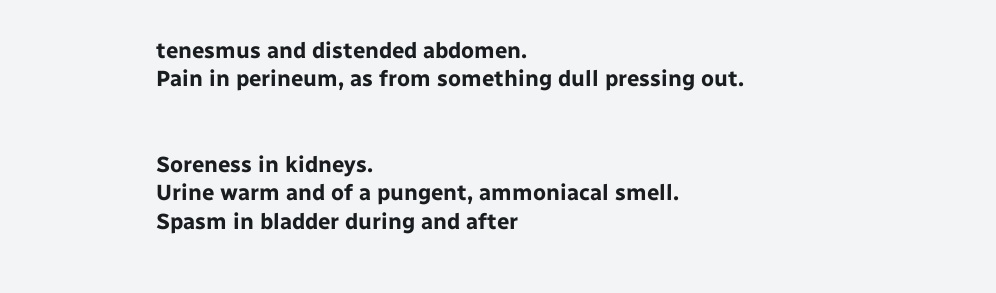tenesmus and distended abdomen.
Pain in perineum, as from something dull pressing out.


Soreness in kidneys.
Urine warm and of a pungent, ammoniacal smell.
Spasm in bladder during and after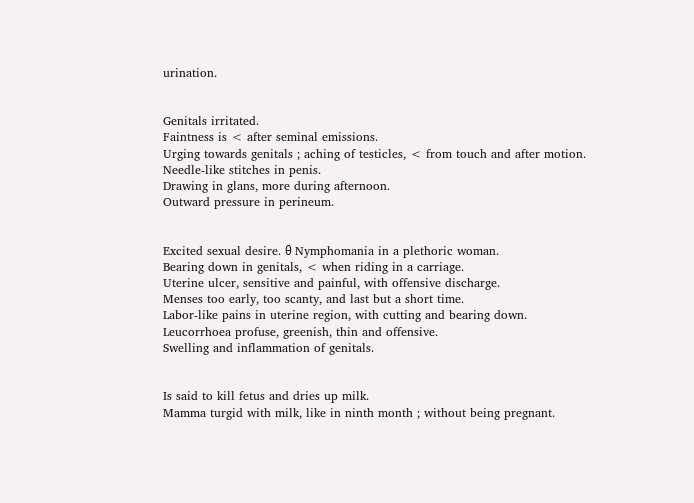urination.


Genitals irritated.
Faintness is < after seminal emissions.
Urging towards genitals ; aching of testicles, < from touch and after motion.
Needle-like stitches in penis.
Drawing in glans, more during afternoon.
Outward pressure in perineum.


Excited sexual desire. θ Nymphomania in a plethoric woman.
Bearing down in genitals, < when riding in a carriage.
Uterine ulcer, sensitive and painful, with offensive discharge.
Menses too early, too scanty, and last but a short time.
Labor-like pains in uterine region, with cutting and bearing down.
Leucorrhoea profuse, greenish, thin and offensive.
Swelling and inflammation of genitals.


Is said to kill fetus and dries up milk.
Mamma turgid with milk, like in ninth month ; without being pregnant.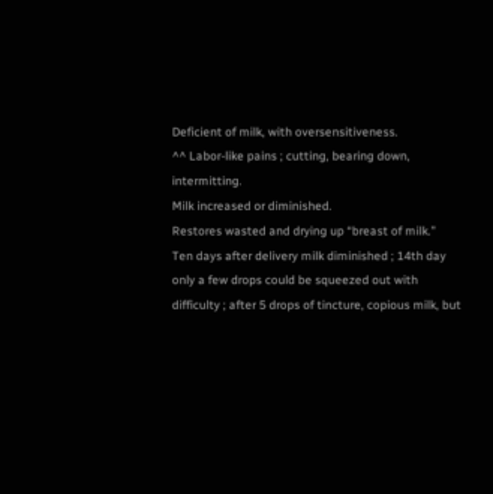Deficient of milk, with oversensitiveness.
^^ Labor-like pains ; cutting, bearing down, intermitting.
Milk increased or diminished.
Restores wasted and drying up “breast of milk.”
Ten days after delivery milk diminished ; 14th day only a few drops could be squeezed out with difficulty ; after 5 drops of tincture, copious milk, but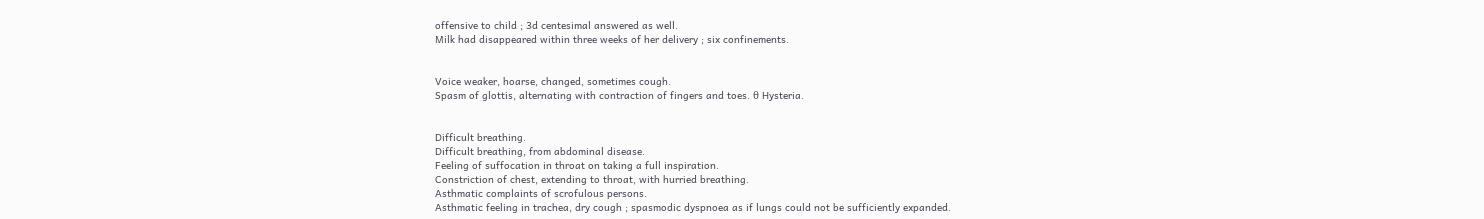offensive to child ; 3d centesimal answered as well.
Milk had disappeared within three weeks of her delivery ; six confinements.


Voice weaker, hoarse, changed, sometimes cough.
Spasm of glottis, alternating with contraction of fingers and toes. θ Hysteria.


Difficult breathing.
Difficult breathing, from abdominal disease.
Feeling of suffocation in throat on taking a full inspiration.
Constriction of chest, extending to throat, with hurried breathing.
Asthmatic complaints of scrofulous persons.
Asthmatic feeling in trachea, dry cough ; spasmodic dyspnoea as if lungs could not be sufficiently expanded.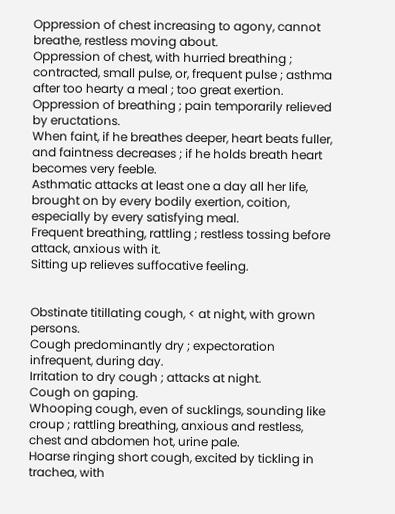Oppression of chest increasing to agony, cannot breathe, restless moving about.
Oppression of chest, with hurried breathing ; contracted, small pulse, or, frequent pulse ; asthma after too hearty a meal ; too great exertion.
Oppression of breathing ; pain temporarily relieved by eructations.
When faint, if he breathes deeper, heart beats fuller, and faintness decreases ; if he holds breath heart becomes very feeble.
Asthmatic attacks at least one a day all her life, brought on by every bodily exertion, coition, especially by every satisfying meal.
Frequent breathing, rattling ; restless tossing before attack, anxious with it.
Sitting up relieves suffocative feeling.


Obstinate titillating cough, < at night, with grown persons.
Cough predominantly dry ; expectoration infrequent, during day.
Irritation to dry cough ; attacks at night.
Cough on gaping.
Whooping cough, even of sucklings, sounding like croup ; rattling breathing, anxious and restless, chest and abdomen hot, urine pale.
Hoarse ringing short cough, excited by tickling in trachea, with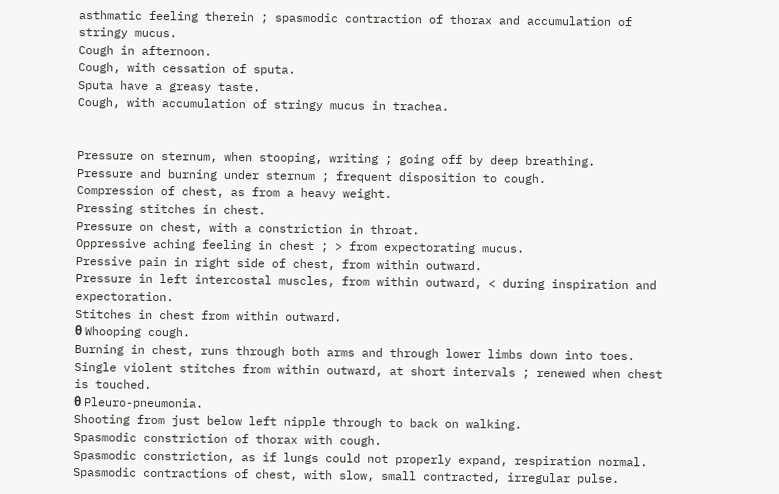asthmatic feeling therein ; spasmodic contraction of thorax and accumulation of stringy mucus.
Cough in afternoon.
Cough, with cessation of sputa.
Sputa have a greasy taste.
Cough, with accumulation of stringy mucus in trachea.


Pressure on sternum, when stooping, writing ; going off by deep breathing.
Pressure and burning under sternum ; frequent disposition to cough.
Compression of chest, as from a heavy weight.
Pressing stitches in chest.
Pressure on chest, with a constriction in throat.
Oppressive aching feeling in chest ; > from expectorating mucus.
Pressive pain in right side of chest, from within outward.
Pressure in left intercostal muscles, from within outward, < during inspiration and expectoration.
Stitches in chest from within outward.
θ Whooping cough.
Burning in chest, runs through both arms and through lower limbs down into toes.
Single violent stitches from within outward, at short intervals ; renewed when chest is touched.
θ Pleuro-pneumonia.
Shooting from just below left nipple through to back on walking.
Spasmodic constriction of thorax with cough.
Spasmodic constriction, as if lungs could not properly expand, respiration normal.
Spasmodic contractions of chest, with slow, small contracted, irregular pulse.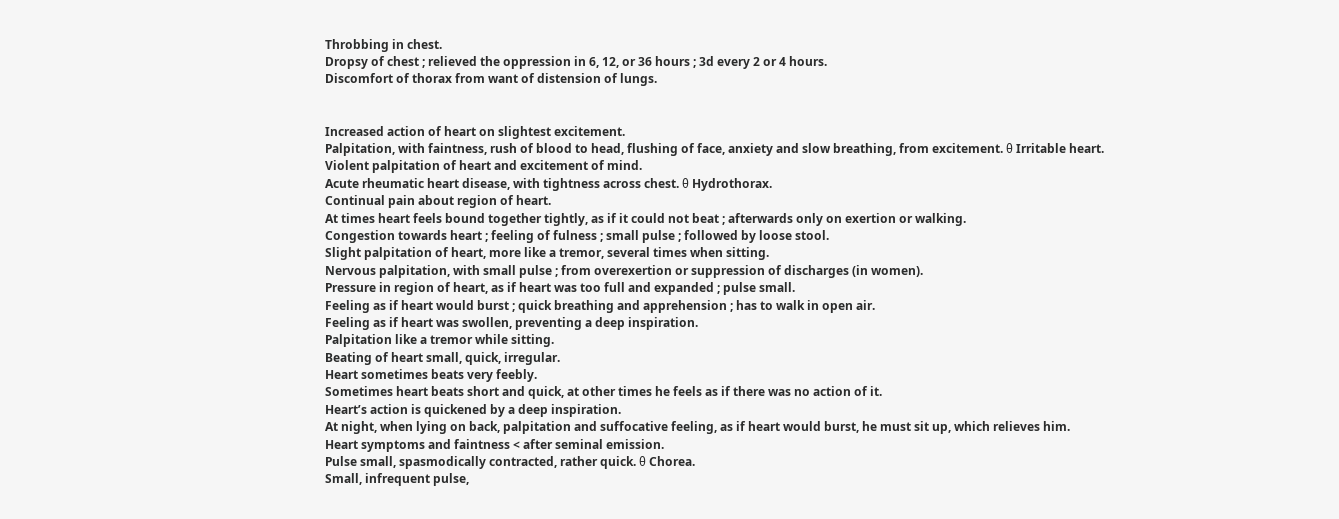Throbbing in chest.
Dropsy of chest ; relieved the oppression in 6, 12, or 36 hours ; 3d every 2 or 4 hours.
Discomfort of thorax from want of distension of lungs.


Increased action of heart on slightest excitement.
Palpitation, with faintness, rush of blood to head, flushing of face, anxiety and slow breathing, from excitement. θ Irritable heart.
Violent palpitation of heart and excitement of mind.
Acute rheumatic heart disease, with tightness across chest. θ Hydrothorax.
Continual pain about region of heart.
At times heart feels bound together tightly, as if it could not beat ; afterwards only on exertion or walking.
Congestion towards heart ; feeling of fulness ; small pulse ; followed by loose stool.
Slight palpitation of heart, more like a tremor, several times when sitting.
Nervous palpitation, with small pulse ; from overexertion or suppression of discharges (in women).
Pressure in region of heart, as if heart was too full and expanded ; pulse small.
Feeling as if heart would burst ; quick breathing and apprehension ; has to walk in open air.
Feeling as if heart was swollen, preventing a deep inspiration.
Palpitation like a tremor while sitting.
Beating of heart small, quick, irregular.
Heart sometimes beats very feebly.
Sometimes heart beats short and quick, at other times he feels as if there was no action of it.
Heart’s action is quickened by a deep inspiration.
At night, when lying on back, palpitation and suffocative feeling, as if heart would burst, he must sit up, which relieves him.
Heart symptoms and faintness < after seminal emission.
Pulse small, spasmodically contracted, rather quick. θ Chorea.
Small, infrequent pulse,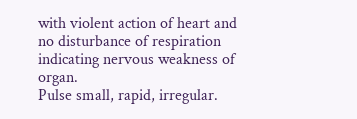with violent action of heart and no disturbance of respiration indicating nervous weakness of organ.
Pulse small, rapid, irregular.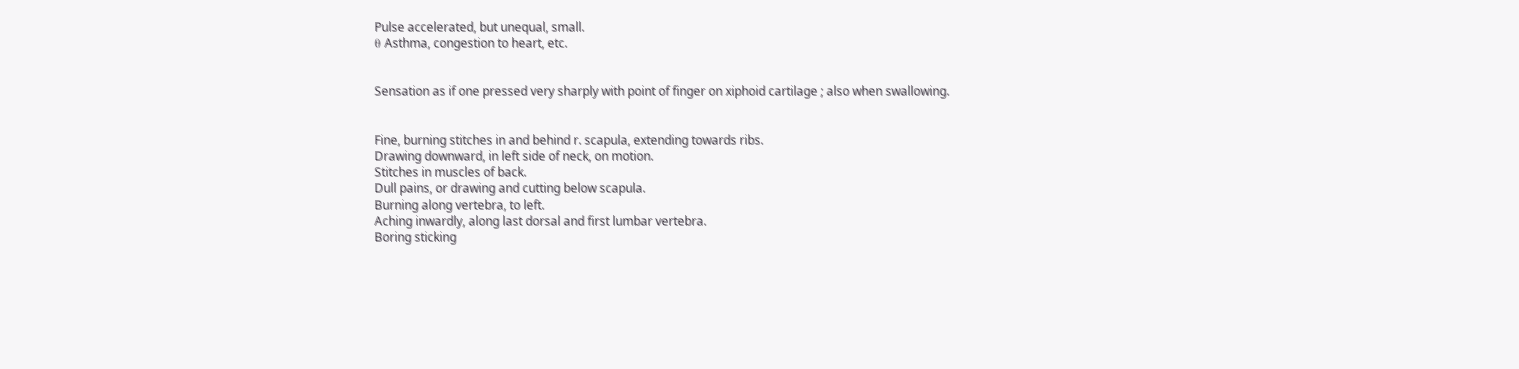Pulse accelerated, but unequal, small.
θ Asthma, congestion to heart, etc.


Sensation as if one pressed very sharply with point of finger on xiphoid cartilage ; also when swallowing.


Fine, burning stitches in and behind r. scapula, extending towards ribs.
Drawing downward, in left side of neck, on motion.
Stitches in muscles of back.
Dull pains, or drawing and cutting below scapula.
Burning along vertebra, to left.
Aching inwardly, along last dorsal and first lumbar vertebra.
Boring sticking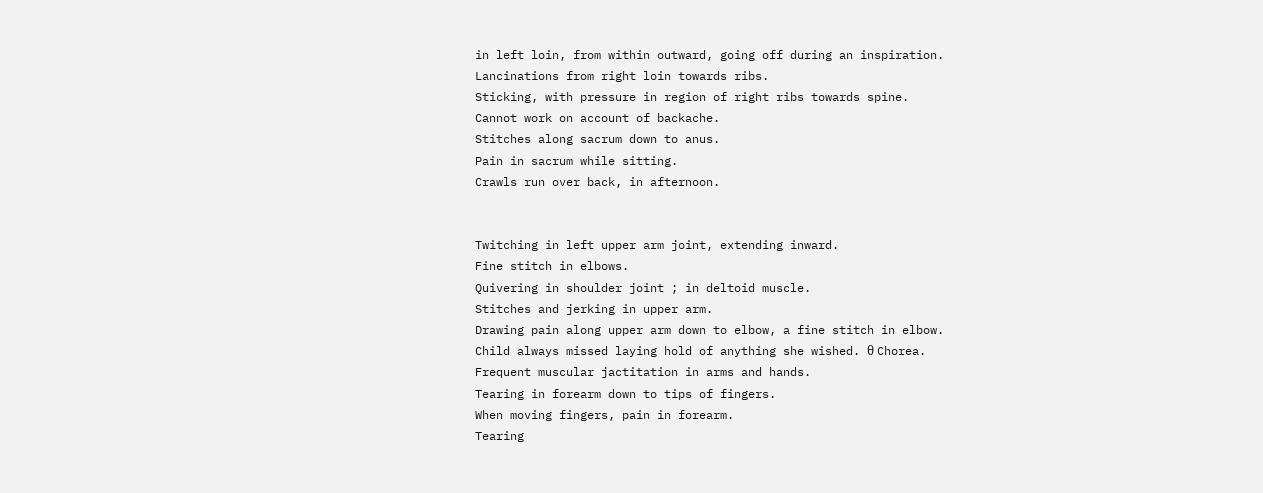in left loin, from within outward, going off during an inspiration.
Lancinations from right loin towards ribs.
Sticking, with pressure in region of right ribs towards spine.
Cannot work on account of backache.
Stitches along sacrum down to anus.
Pain in sacrum while sitting.
Crawls run over back, in afternoon.


Twitching in left upper arm joint, extending inward.
Fine stitch in elbows.
Quivering in shoulder joint ; in deltoid muscle.
Stitches and jerking in upper arm.
Drawing pain along upper arm down to elbow, a fine stitch in elbow.
Child always missed laying hold of anything she wished. θ Chorea.
Frequent muscular jactitation in arms and hands.
Tearing in forearm down to tips of fingers.
When moving fingers, pain in forearm.
Tearing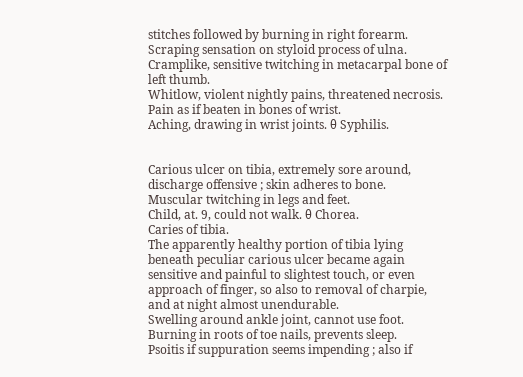stitches followed by burning in right forearm.
Scraping sensation on styloid process of ulna.
Cramplike, sensitive twitching in metacarpal bone of left thumb.
Whitlow, violent nightly pains, threatened necrosis.
Pain as if beaten in bones of wrist.
Aching, drawing in wrist joints. θ Syphilis.


Carious ulcer on tibia, extremely sore around, discharge offensive ; skin adheres to bone.
Muscular twitching in legs and feet.
Child, at. 9, could not walk. θ Chorea.
Caries of tibia.
The apparently healthy portion of tibia lying beneath peculiar carious ulcer became again sensitive and painful to slightest touch, or even approach of finger, so also to removal of charpie, and at night almost unendurable.
Swelling around ankle joint, cannot use foot.
Burning in roots of toe nails, prevents sleep.
Psoitis if suppuration seems impending ; also if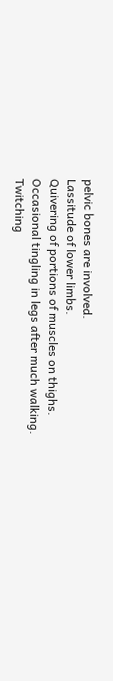pelvic bones are involved.
Lassitude of lower limbs.
Quivering of portions of muscles on thighs.
Occasional tingling in legs after much walking.
Twitching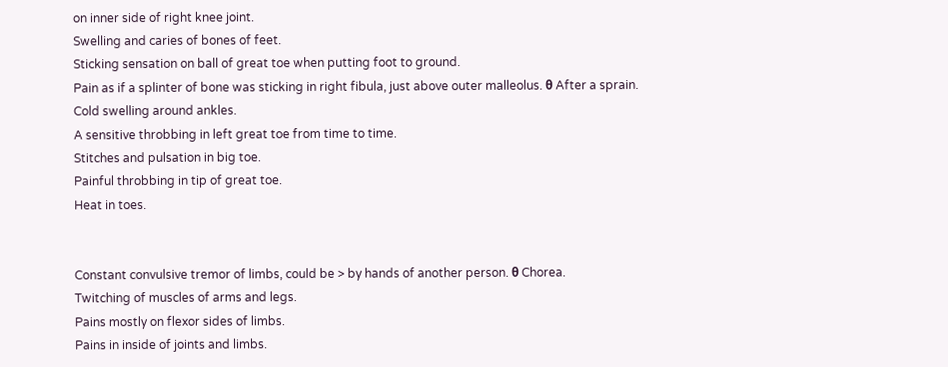on inner side of right knee joint.
Swelling and caries of bones of feet.
Sticking sensation on ball of great toe when putting foot to ground.
Pain as if a splinter of bone was sticking in right fibula, just above outer malleolus. θ After a sprain.
Cold swelling around ankles.
A sensitive throbbing in left great toe from time to time.
Stitches and pulsation in big toe.
Painful throbbing in tip of great toe.
Heat in toes.


Constant convulsive tremor of limbs, could be > by hands of another person. θ Chorea.
Twitching of muscles of arms and legs.
Pains mostly on flexor sides of limbs.
Pains in inside of joints and limbs.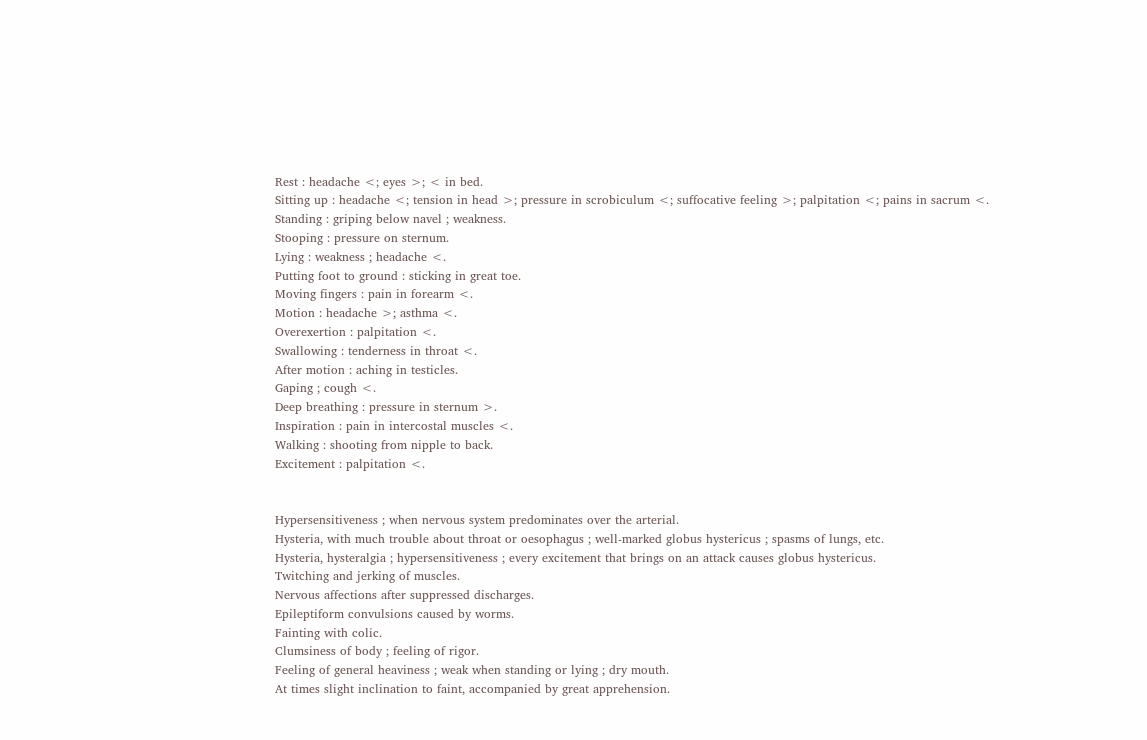Rest : headache <; eyes >; < in bed.
Sitting up : headache <; tension in head >; pressure in scrobiculum <; suffocative feeling >; palpitation <; pains in sacrum <.
Standing : griping below navel ; weakness.
Stooping : pressure on sternum.
Lying : weakness ; headache <.
Putting foot to ground : sticking in great toe.
Moving fingers : pain in forearm <.
Motion : headache >; asthma <.
Overexertion : palpitation <.
Swallowing : tenderness in throat <.
After motion : aching in testicles.
Gaping ; cough <.
Deep breathing : pressure in sternum >.
Inspiration : pain in intercostal muscles <.
Walking : shooting from nipple to back.
Excitement : palpitation <.


Hypersensitiveness ; when nervous system predominates over the arterial.
Hysteria, with much trouble about throat or oesophagus ; well-marked globus hystericus ; spasms of lungs, etc.
Hysteria, hysteralgia ; hypersensitiveness ; every excitement that brings on an attack causes globus hystericus.
Twitching and jerking of muscles.
Nervous affections after suppressed discharges.
Epileptiform convulsions caused by worms.
Fainting with colic.
Clumsiness of body ; feeling of rigor.
Feeling of general heaviness ; weak when standing or lying ; dry mouth.
At times slight inclination to faint, accompanied by great apprehension.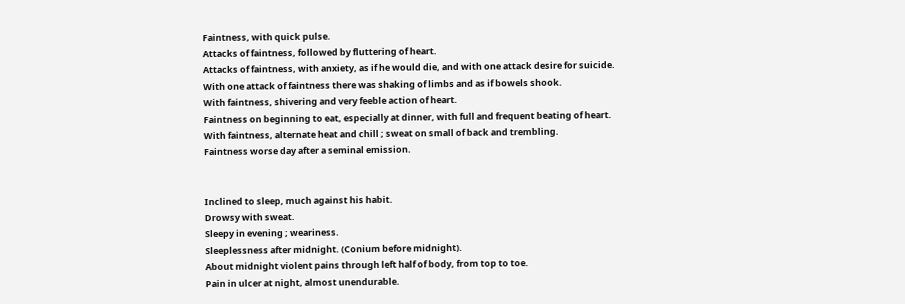Faintness, with quick pulse.
Attacks of faintness, followed by fluttering of heart.
Attacks of faintness, with anxiety, as if he would die, and with one attack desire for suicide.
With one attack of faintness there was shaking of limbs and as if bowels shook.
With faintness, shivering and very feeble action of heart.
Faintness on beginning to eat, especially at dinner, with full and frequent beating of heart.
With faintness, alternate heat and chill ; sweat on small of back and trembling.
Faintness worse day after a seminal emission.


Inclined to sleep, much against his habit.
Drowsy with sweat.
Sleepy in evening ; weariness.
Sleeplessness after midnight. (Conium before midnight).
About midnight violent pains through left half of body, from top to toe.
Pain in ulcer at night, almost unendurable.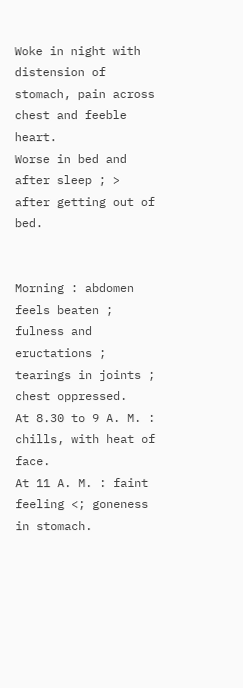Woke in night with distension of stomach, pain across chest and feeble heart.
Worse in bed and after sleep ; > after getting out of bed.


Morning : abdomen feels beaten ; fulness and eructations ; tearings in joints ; chest oppressed.
At 8.30 to 9 A. M. : chills, with heat of face.
At 11 A. M. : faint feeling <; goneness in stomach.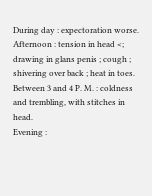During day : expectoration worse.
Afternoon : tension in head <; drawing in glans penis ; cough ; shivering over back ; heat in toes.
Between 3 and 4 P. M. : coldness and trembling, with stitches in head.
Evening :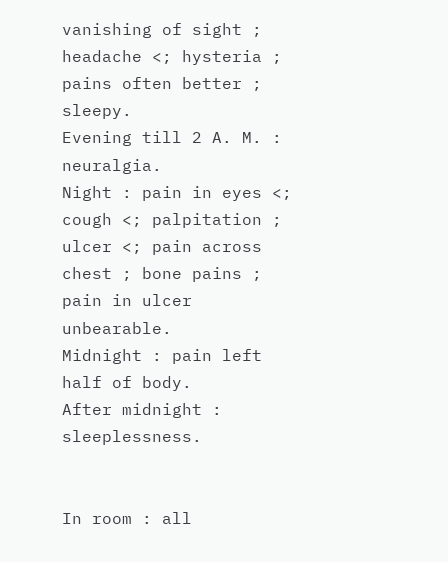vanishing of sight ; headache <; hysteria ; pains often better ; sleepy.
Evening till 2 A. M. : neuralgia.
Night : pain in eyes <; cough <; palpitation ; ulcer <; pain across chest ; bone pains ; pain in ulcer unbearable.
Midnight : pain left half of body.
After midnight : sleeplessness.


In room : all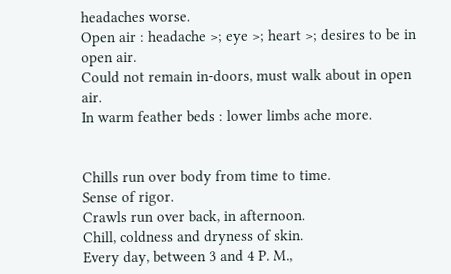headaches worse.
Open air : headache >; eye >; heart >; desires to be in open air.
Could not remain in-doors, must walk about in open air.
In warm feather beds : lower limbs ache more.


Chills run over body from time to time.
Sense of rigor.
Crawls run over back, in afternoon.
Chill, coldness and dryness of skin.
Every day, between 3 and 4 P. M.,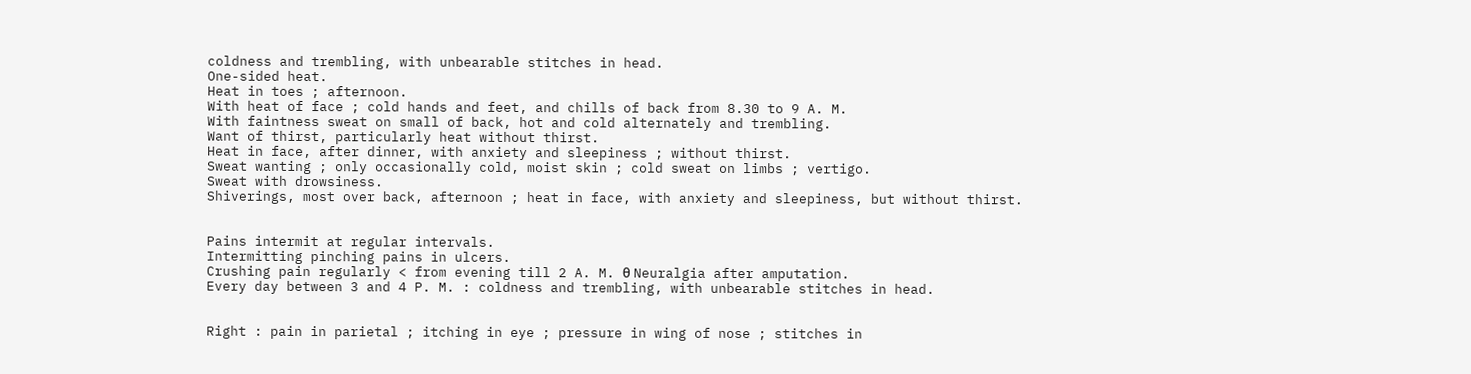coldness and trembling, with unbearable stitches in head.
One-sided heat.
Heat in toes ; afternoon.
With heat of face ; cold hands and feet, and chills of back from 8.30 to 9 A. M.
With faintness sweat on small of back, hot and cold alternately and trembling.
Want of thirst, particularly heat without thirst.
Heat in face, after dinner, with anxiety and sleepiness ; without thirst.
Sweat wanting ; only occasionally cold, moist skin ; cold sweat on limbs ; vertigo.
Sweat with drowsiness.
Shiverings, most over back, afternoon ; heat in face, with anxiety and sleepiness, but without thirst.


Pains intermit at regular intervals.
Intermitting pinching pains in ulcers.
Crushing pain regularly < from evening till 2 A. M. θ Neuralgia after amputation.
Every day between 3 and 4 P. M. : coldness and trembling, with unbearable stitches in head.


Right : pain in parietal ; itching in eye ; pressure in wing of nose ; stitches in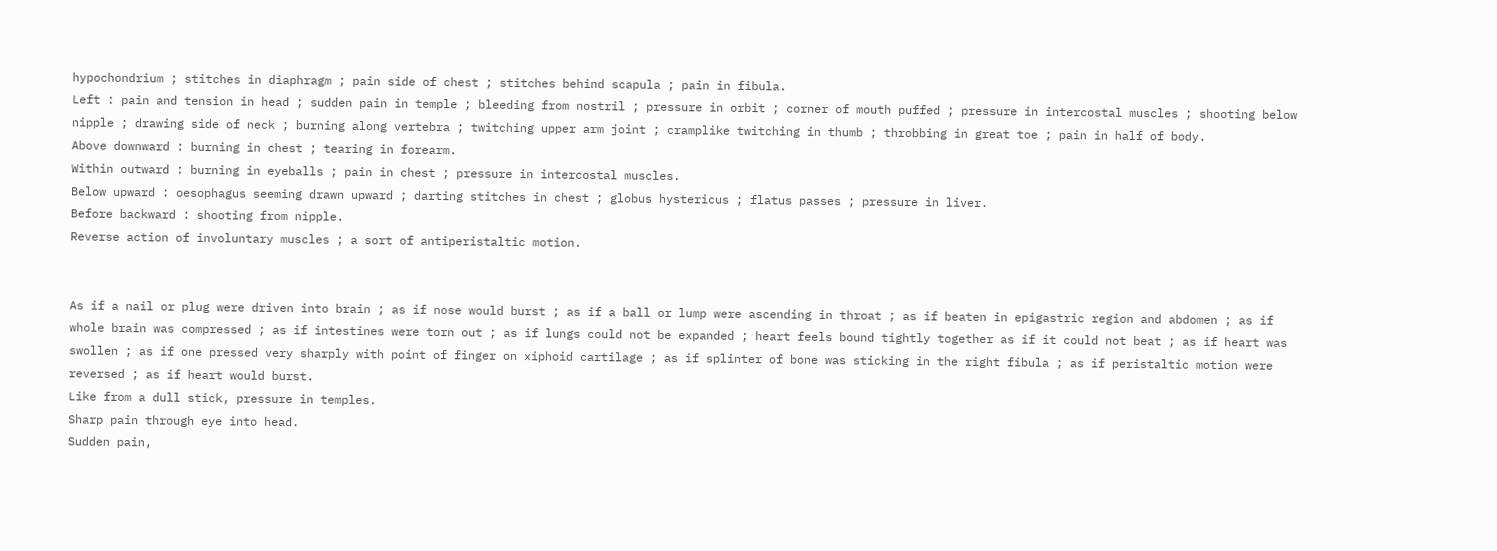hypochondrium ; stitches in diaphragm ; pain side of chest ; stitches behind scapula ; pain in fibula.
Left : pain and tension in head ; sudden pain in temple ; bleeding from nostril ; pressure in orbit ; corner of mouth puffed ; pressure in intercostal muscles ; shooting below nipple ; drawing side of neck ; burning along vertebra ; twitching upper arm joint ; cramplike twitching in thumb ; throbbing in great toe ; pain in half of body.
Above downward : burning in chest ; tearing in forearm.
Within outward : burning in eyeballs ; pain in chest ; pressure in intercostal muscles.
Below upward : oesophagus seeming drawn upward ; darting stitches in chest ; globus hystericus ; flatus passes ; pressure in liver.
Before backward : shooting from nipple.
Reverse action of involuntary muscles ; a sort of antiperistaltic motion.


As if a nail or plug were driven into brain ; as if nose would burst ; as if a ball or lump were ascending in throat ; as if beaten in epigastric region and abdomen ; as if whole brain was compressed ; as if intestines were torn out ; as if lungs could not be expanded ; heart feels bound tightly together as if it could not beat ; as if heart was swollen ; as if one pressed very sharply with point of finger on xiphoid cartilage ; as if splinter of bone was sticking in the right fibula ; as if peristaltic motion were reversed ; as if heart would burst.
Like from a dull stick, pressure in temples.
Sharp pain through eye into head.
Sudden pain,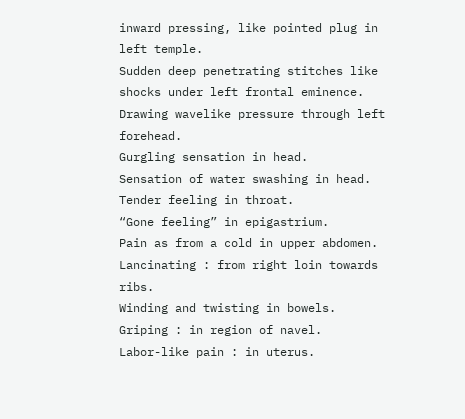inward pressing, like pointed plug in left temple.
Sudden deep penetrating stitches like shocks under left frontal eminence.
Drawing wavelike pressure through left forehead.
Gurgling sensation in head.
Sensation of water swashing in head.
Tender feeling in throat.
“Gone feeling” in epigastrium.
Pain as from a cold in upper abdomen.
Lancinating : from right loin towards ribs.
Winding and twisting in bowels.
Griping : in region of navel.
Labor-like pain : in uterus.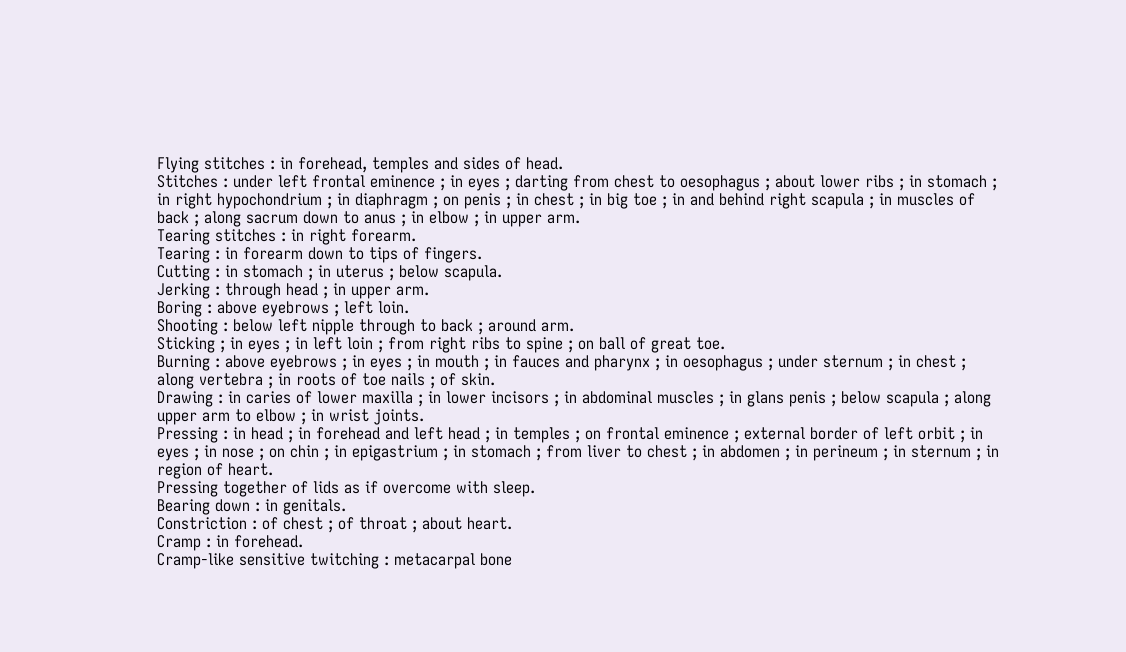Flying stitches : in forehead, temples and sides of head.
Stitches : under left frontal eminence ; in eyes ; darting from chest to oesophagus ; about lower ribs ; in stomach ; in right hypochondrium ; in diaphragm ; on penis ; in chest ; in big toe ; in and behind right scapula ; in muscles of back ; along sacrum down to anus ; in elbow ; in upper arm.
Tearing stitches : in right forearm.
Tearing : in forearm down to tips of fingers.
Cutting : in stomach ; in uterus ; below scapula.
Jerking : through head ; in upper arm.
Boring : above eyebrows ; left loin.
Shooting : below left nipple through to back ; around arm.
Sticking ; in eyes ; in left loin ; from right ribs to spine ; on ball of great toe.
Burning : above eyebrows ; in eyes ; in mouth ; in fauces and pharynx ; in oesophagus ; under sternum ; in chest ; along vertebra ; in roots of toe nails ; of skin.
Drawing : in caries of lower maxilla ; in lower incisors ; in abdominal muscles ; in glans penis ; below scapula ; along upper arm to elbow ; in wrist joints.
Pressing : in head ; in forehead and left head ; in temples ; on frontal eminence ; external border of left orbit ; in eyes ; in nose ; on chin ; in epigastrium ; in stomach ; from liver to chest ; in abdomen ; in perineum ; in sternum ; in region of heart.
Pressing together of lids as if overcome with sleep.
Bearing down : in genitals.
Constriction : of chest ; of throat ; about heart.
Cramp : in forehead.
Cramp-like sensitive twitching : metacarpal bone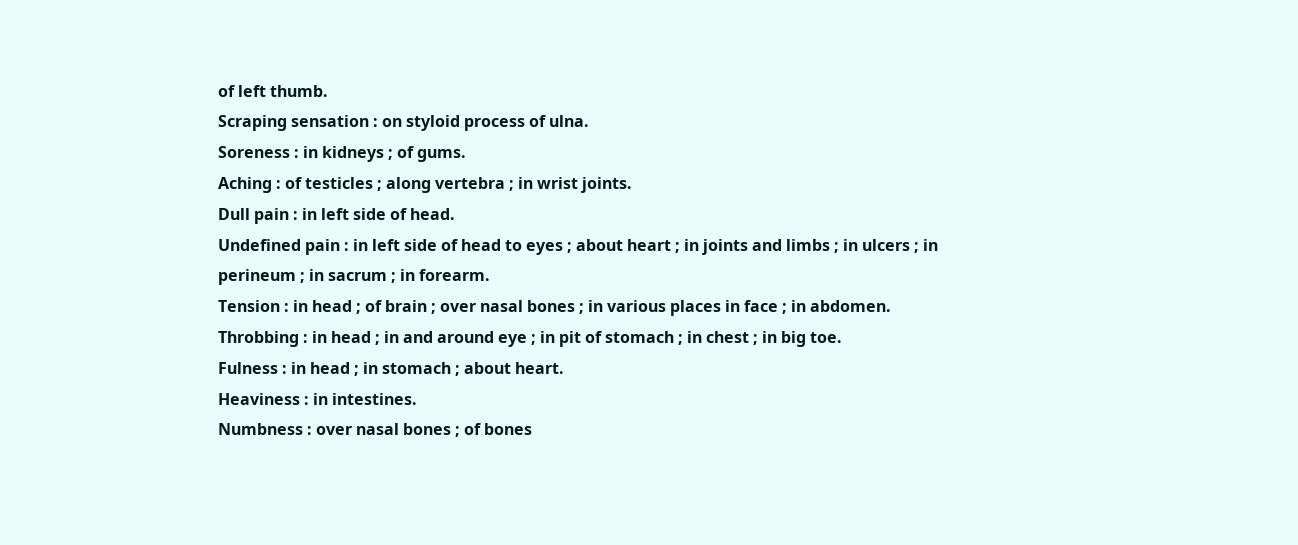of left thumb.
Scraping sensation : on styloid process of ulna.
Soreness : in kidneys ; of gums.
Aching : of testicles ; along vertebra ; in wrist joints.
Dull pain : in left side of head.
Undefined pain : in left side of head to eyes ; about heart ; in joints and limbs ; in ulcers ; in perineum ; in sacrum ; in forearm.
Tension : in head ; of brain ; over nasal bones ; in various places in face ; in abdomen.
Throbbing : in head ; in and around eye ; in pit of stomach ; in chest ; in big toe.
Fulness : in head ; in stomach ; about heart.
Heaviness : in intestines.
Numbness : over nasal bones ; of bones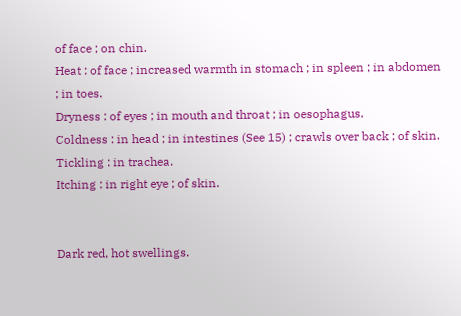of face ; on chin.
Heat : of face ; increased warmth in stomach ; in spleen ; in abdomen ; in toes.
Dryness : of eyes ; in mouth and throat ; in oesophagus.
Coldness : in head ; in intestines (See 15) ; crawls over back ; of skin.
Tickling : in trachea.
Itching : in right eye ; of skin.


Dark red, hot swellings.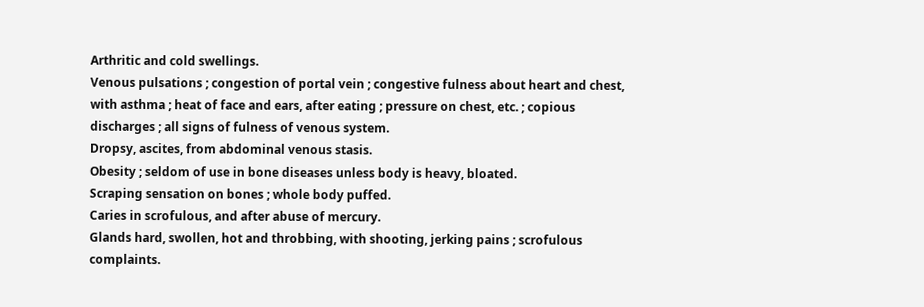Arthritic and cold swellings.
Venous pulsations ; congestion of portal vein ; congestive fulness about heart and chest, with asthma ; heat of face and ears, after eating ; pressure on chest, etc. ; copious discharges ; all signs of fulness of venous system.
Dropsy, ascites, from abdominal venous stasis.
Obesity ; seldom of use in bone diseases unless body is heavy, bloated.
Scraping sensation on bones ; whole body puffed.
Caries in scrofulous, and after abuse of mercury.
Glands hard, swollen, hot and throbbing, with shooting, jerking pains ; scrofulous complaints.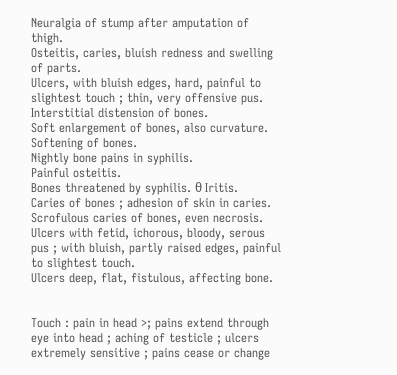Neuralgia of stump after amputation of thigh.
Osteitis, caries, bluish redness and swelling of parts.
Ulcers, with bluish edges, hard, painful to slightest touch ; thin, very offensive pus.
Interstitial distension of bones.
Soft enlargement of bones, also curvature.
Softening of bones.
Nightly bone pains in syphilis.
Painful osteitis.
Bones threatened by syphilis. θ Iritis.
Caries of bones ; adhesion of skin in caries.
Scrofulous caries of bones, even necrosis.
Ulcers with fetid, ichorous, bloody, serous pus ; with bluish, partly raised edges, painful to slightest touch.
Ulcers deep, flat, fistulous, affecting bone.


Touch : pain in head >; pains extend through eye into head ; aching of testicle ; ulcers extremely sensitive ; pains cease or change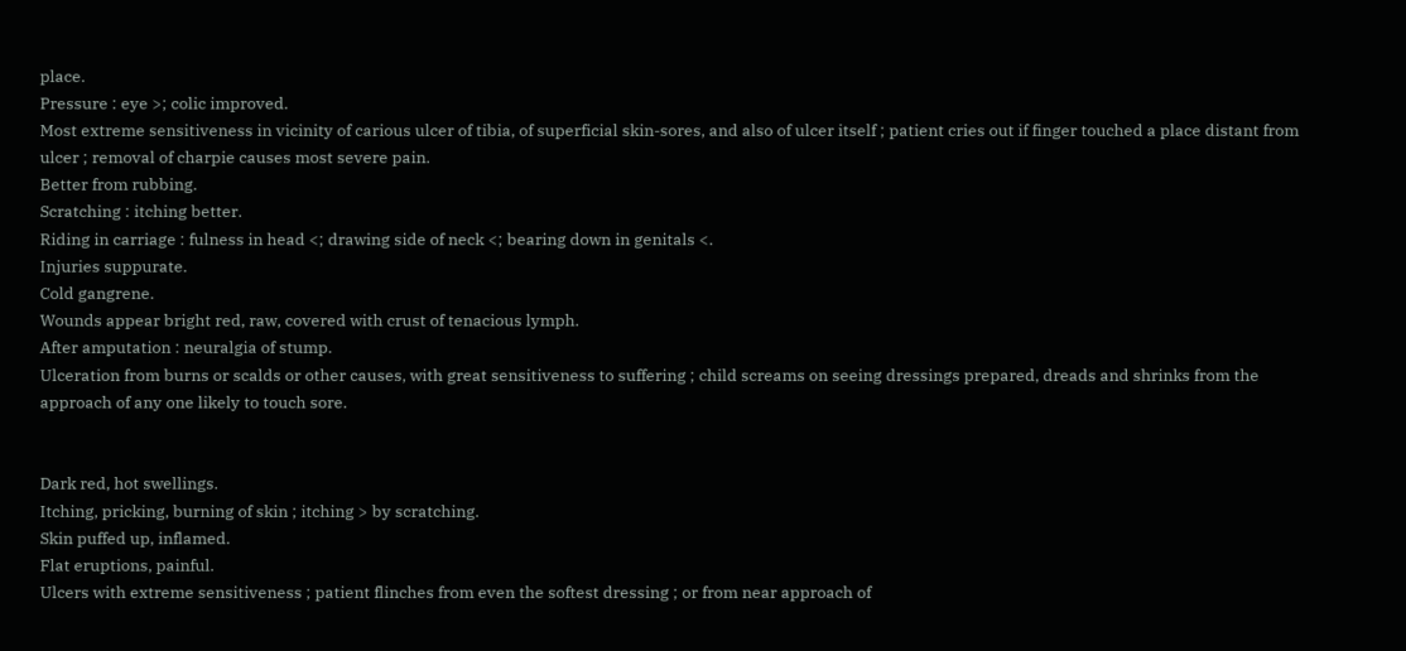place.
Pressure : eye >; colic improved.
Most extreme sensitiveness in vicinity of carious ulcer of tibia, of superficial skin-sores, and also of ulcer itself ; patient cries out if finger touched a place distant from ulcer ; removal of charpie causes most severe pain.
Better from rubbing.
Scratching : itching better.
Riding in carriage : fulness in head <; drawing side of neck <; bearing down in genitals <.
Injuries suppurate.
Cold gangrene.
Wounds appear bright red, raw, covered with crust of tenacious lymph.
After amputation : neuralgia of stump.
Ulceration from burns or scalds or other causes, with great sensitiveness to suffering ; child screams on seeing dressings prepared, dreads and shrinks from the approach of any one likely to touch sore.


Dark red, hot swellings.
Itching, pricking, burning of skin ; itching > by scratching.
Skin puffed up, inflamed.
Flat eruptions, painful.
Ulcers with extreme sensitiveness ; patient flinches from even the softest dressing ; or from near approach of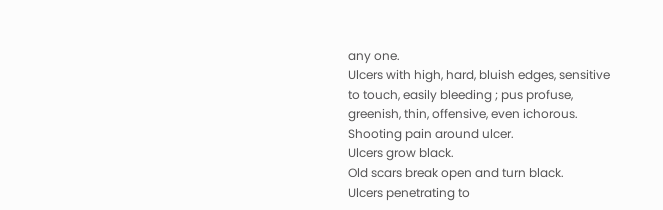any one.
Ulcers with high, hard, bluish edges, sensitive to touch, easily bleeding ; pus profuse, greenish, thin, offensive, even ichorous.
Shooting pain around ulcer.
Ulcers grow black.
Old scars break open and turn black.
Ulcers penetrating to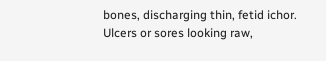bones, discharging thin, fetid ichor.
Ulcers or sores looking raw,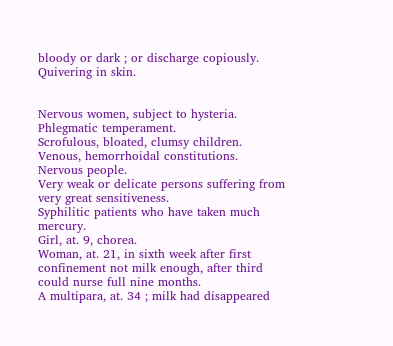bloody or dark ; or discharge copiously.
Quivering in skin.


Nervous women, subject to hysteria.
Phlegmatic temperament.
Scrofulous, bloated, clumsy children.
Venous, hemorrhoidal constitutions.
Nervous people.
Very weak or delicate persons suffering from very great sensitiveness.
Syphilitic patients who have taken much mercury.
Girl, at. 9, chorea.
Woman, at. 21, in sixth week after first confinement not milk enough, after third could nurse full nine months.
A multipara, at. 34 ; milk had disappeared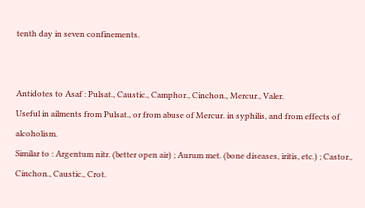tenth day in seven confinements.


Antidotes to Asaf : Pulsat., Caustic., Camphor., Cinchon., Mercur., Valer.
Useful in ailments from Pulsat., or from abuse of Mercur. in syphilis, and from effects of alcoholism.
Similar to : Argentum nitr. (better open air) ; Aurum met. (bone diseases, iritis, etc.) ; Castor., Cinchon., Caustic., Crot.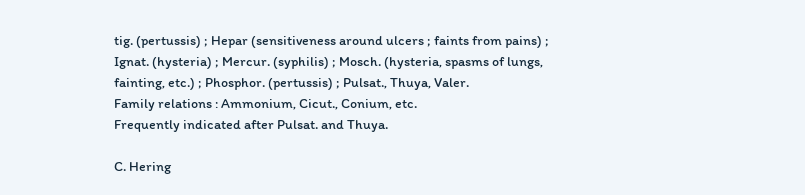tig. (pertussis) ; Hepar (sensitiveness around ulcers ; faints from pains) ; Ignat. (hysteria) ; Mercur. (syphilis) ; Mosch. (hysteria, spasms of lungs, fainting, etc.) ; Phosphor. (pertussis) ; Pulsat., Thuya, Valer.
Family relations : Ammonium, Cicut., Conium, etc.
Frequently indicated after Pulsat. and Thuya.

C. Hering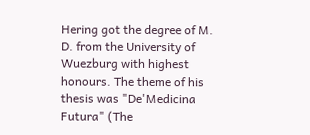Hering got the degree of M. D. from the University of Wuezburg with highest honours. The theme of his thesis was "De'Medicina Futura" (The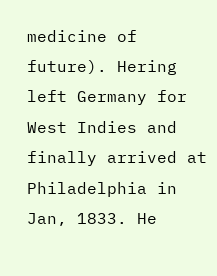medicine of future). Hering left Germany for West Indies and finally arrived at Philadelphia in Jan, 1833. He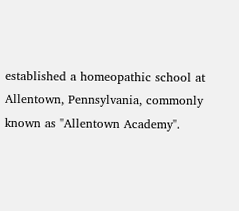established a homeopathic school at Allentown, Pennsylvania, commonly known as "Allentown Academy".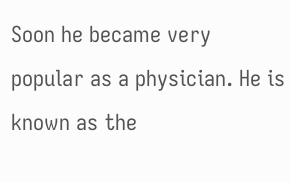Soon he became very popular as a physician. He is known as the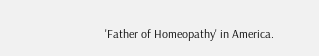'Father of Homeopathy' in America.